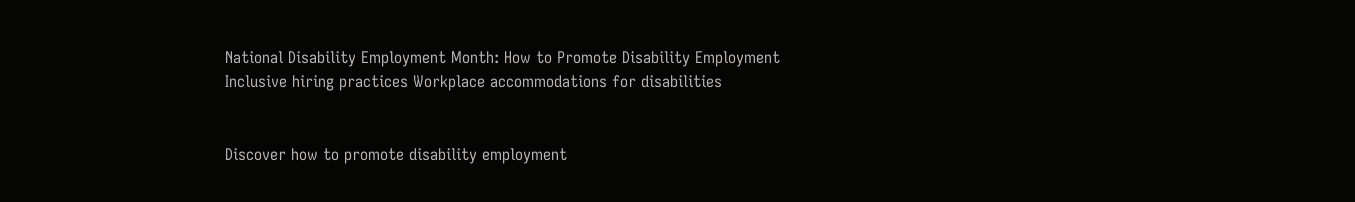National Disability Employment Month: How to Promote Disability Employment
Inclusive hiring practices Workplace accommodations for disabilities


Discover how to promote disability employment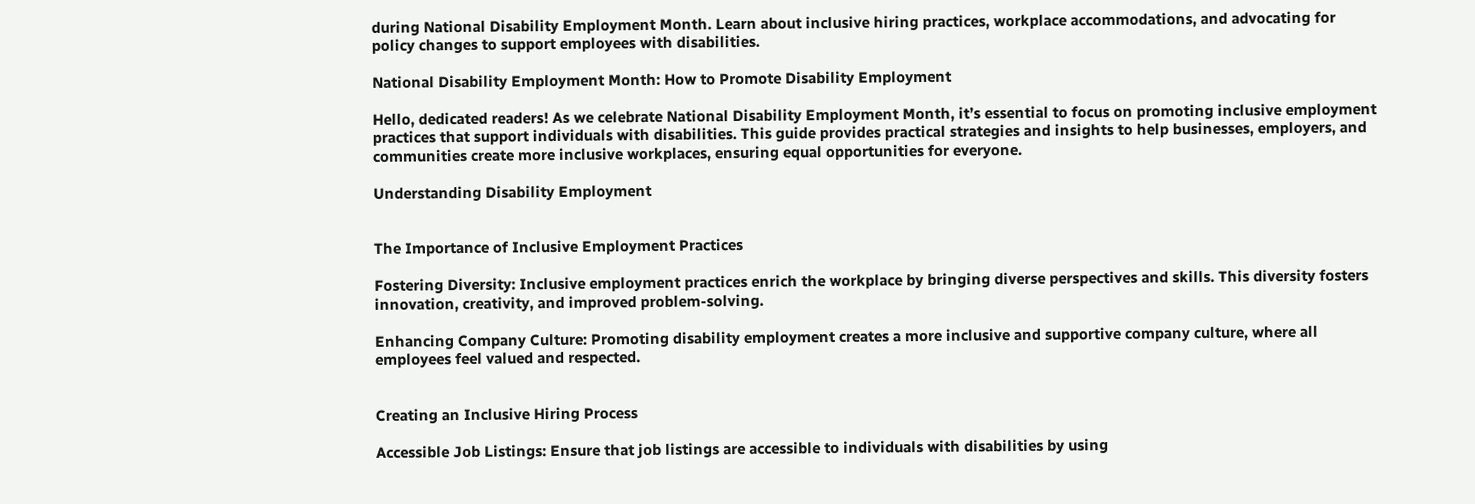during National Disability Employment Month. Learn about inclusive hiring practices, workplace accommodations, and advocating for policy changes to support employees with disabilities.

National Disability Employment Month: How to Promote Disability Employment

Hello, dedicated readers! As we celebrate National Disability Employment Month, it’s essential to focus on promoting inclusive employment practices that support individuals with disabilities. This guide provides practical strategies and insights to help businesses, employers, and communities create more inclusive workplaces, ensuring equal opportunities for everyone.

Understanding Disability Employment


The Importance of Inclusive Employment Practices

Fostering Diversity: Inclusive employment practices enrich the workplace by bringing diverse perspectives and skills. This diversity fosters innovation, creativity, and improved problem-solving.

Enhancing Company Culture: Promoting disability employment creates a more inclusive and supportive company culture, where all employees feel valued and respected.


Creating an Inclusive Hiring Process

Accessible Job Listings: Ensure that job listings are accessible to individuals with disabilities by using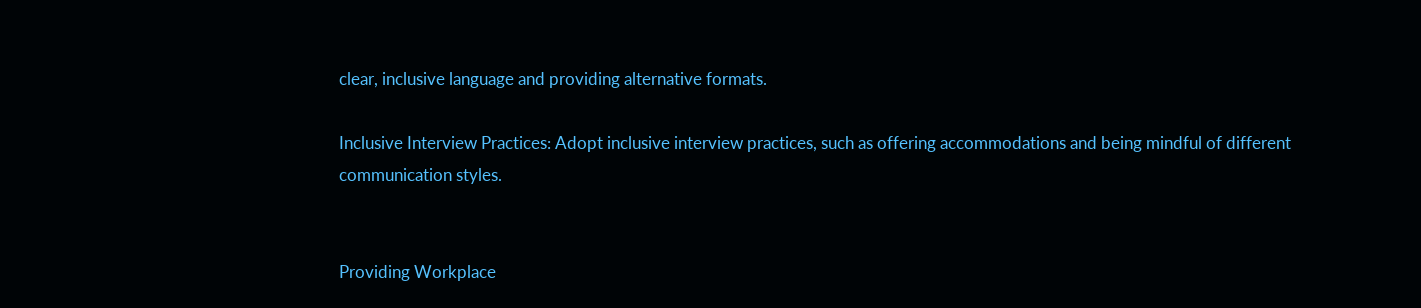clear, inclusive language and providing alternative formats.

Inclusive Interview Practices: Adopt inclusive interview practices, such as offering accommodations and being mindful of different communication styles.


Providing Workplace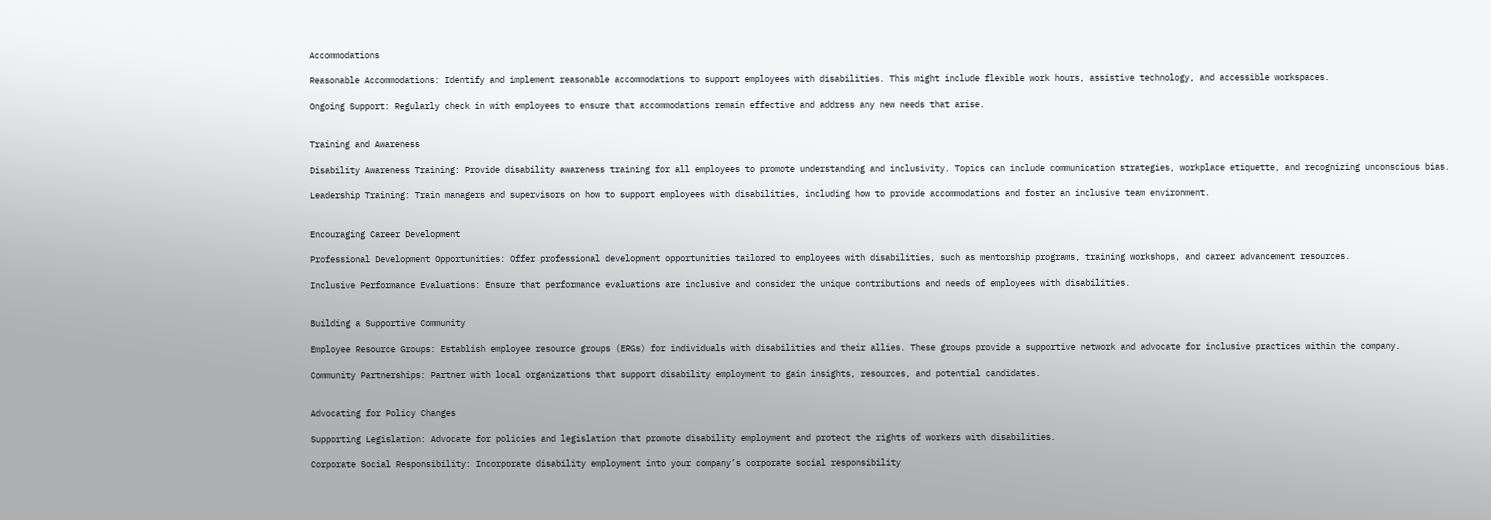Accommodations

Reasonable Accommodations: Identify and implement reasonable accommodations to support employees with disabilities. This might include flexible work hours, assistive technology, and accessible workspaces.

Ongoing Support: Regularly check in with employees to ensure that accommodations remain effective and address any new needs that arise.


Training and Awareness

Disability Awareness Training: Provide disability awareness training for all employees to promote understanding and inclusivity. Topics can include communication strategies, workplace etiquette, and recognizing unconscious bias.

Leadership Training: Train managers and supervisors on how to support employees with disabilities, including how to provide accommodations and foster an inclusive team environment.


Encouraging Career Development

Professional Development Opportunities: Offer professional development opportunities tailored to employees with disabilities, such as mentorship programs, training workshops, and career advancement resources.

Inclusive Performance Evaluations: Ensure that performance evaluations are inclusive and consider the unique contributions and needs of employees with disabilities.


Building a Supportive Community

Employee Resource Groups: Establish employee resource groups (ERGs) for individuals with disabilities and their allies. These groups provide a supportive network and advocate for inclusive practices within the company.

Community Partnerships: Partner with local organizations that support disability employment to gain insights, resources, and potential candidates.


Advocating for Policy Changes

Supporting Legislation: Advocate for policies and legislation that promote disability employment and protect the rights of workers with disabilities.

Corporate Social Responsibility: Incorporate disability employment into your company’s corporate social responsibility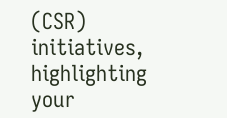(CSR) initiatives, highlighting your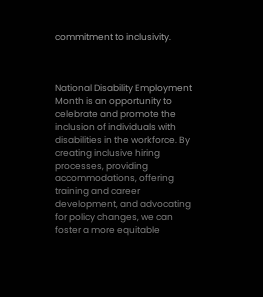commitment to inclusivity.



National Disability Employment Month is an opportunity to celebrate and promote the inclusion of individuals with disabilities in the workforce. By creating inclusive hiring processes, providing accommodations, offering training and career development, and advocating for policy changes, we can foster a more equitable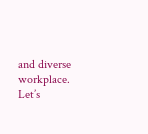and diverse workplace. Let’s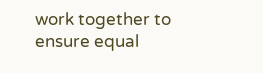work together to ensure equal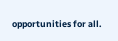opportunities for all.